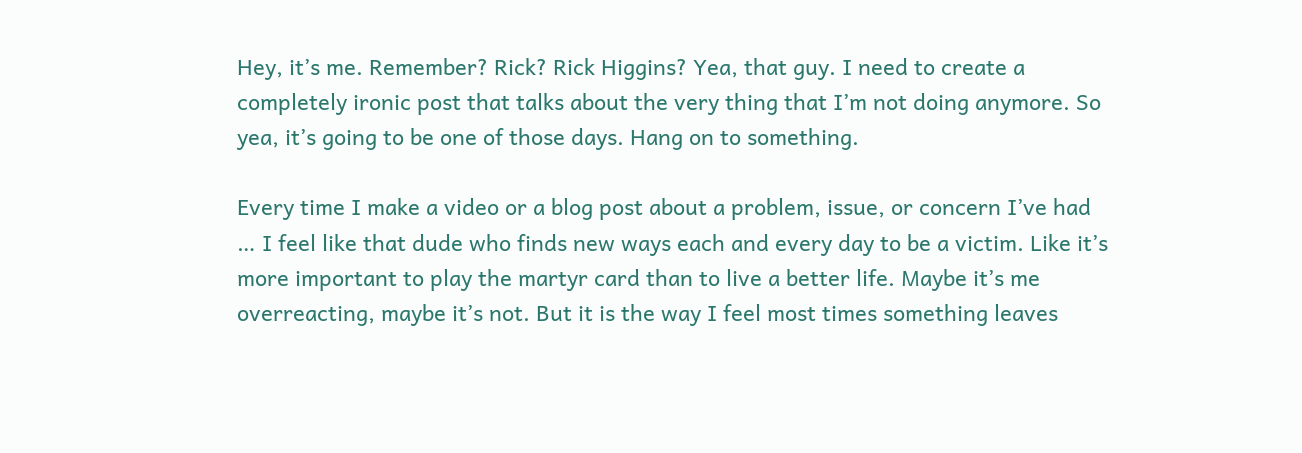Hey, it’s me. Remember? Rick? Rick Higgins? Yea, that guy. I need to create a completely ironic post that talks about the very thing that I’m not doing anymore. So yea, it’s going to be one of those days. Hang on to something.

Every time I make a video or a blog post about a problem, issue, or concern I’ve had … I feel like that dude who finds new ways each and every day to be a victim. Like it’s more important to play the martyr card than to live a better life. Maybe it’s me overreacting, maybe it’s not. But it is the way I feel most times something leaves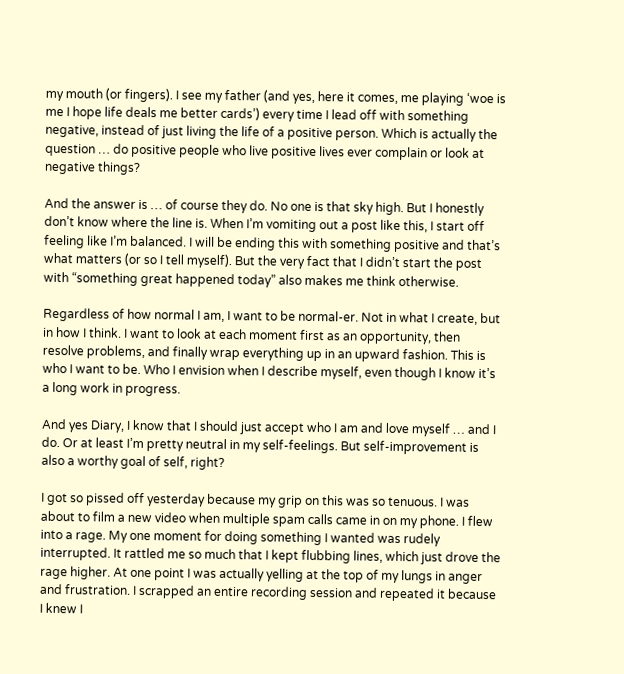my mouth (or fingers). I see my father (and yes, here it comes, me playing ‘woe is me I hope life deals me better cards’) every time I lead off with something negative, instead of just living the life of a positive person. Which is actually the question … do positive people who live positive lives ever complain or look at negative things?

And the answer is … of course they do. No one is that sky high. But I honestly don’t know where the line is. When I’m vomiting out a post like this, I start off feeling like I’m balanced. I will be ending this with something positive and that’s what matters (or so I tell myself). But the very fact that I didn’t start the post with “something great happened today” also makes me think otherwise.

Regardless of how normal I am, I want to be normal-er. Not in what I create, but in how I think. I want to look at each moment first as an opportunity, then resolve problems, and finally wrap everything up in an upward fashion. This is who I want to be. Who I envision when I describe myself, even though I know it’s a long work in progress.

And yes Diary, I know that I should just accept who I am and love myself … and I do. Or at least I’m pretty neutral in my self-feelings. But self-improvement is also a worthy goal of self, right?

I got so pissed off yesterday because my grip on this was so tenuous. I was about to film a new video when multiple spam calls came in on my phone. I flew into a rage. My one moment for doing something I wanted was rudely interrupted. It rattled me so much that I kept flubbing lines, which just drove the rage higher. At one point I was actually yelling at the top of my lungs in anger and frustration. I scrapped an entire recording session and repeated it because I knew I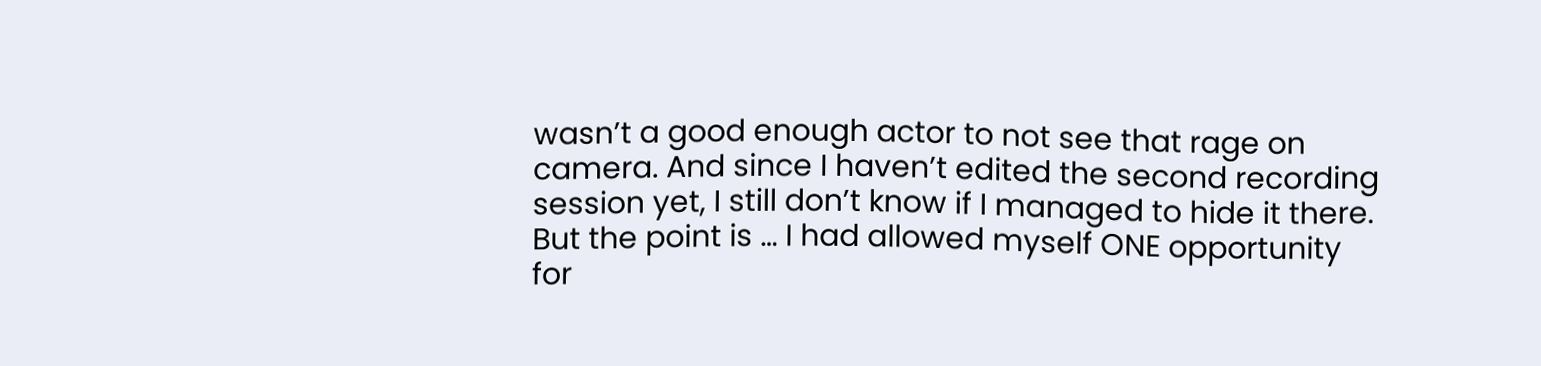wasn’t a good enough actor to not see that rage on camera. And since I haven’t edited the second recording session yet, I still don’t know if I managed to hide it there. But the point is … I had allowed myself ONE opportunity for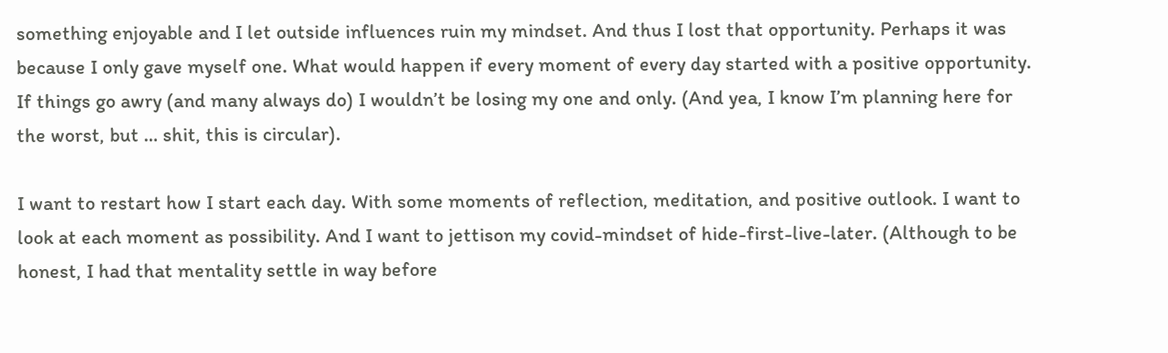something enjoyable and I let outside influences ruin my mindset. And thus I lost that opportunity. Perhaps it was because I only gave myself one. What would happen if every moment of every day started with a positive opportunity. If things go awry (and many always do) I wouldn’t be losing my one and only. (And yea, I know I’m planning here for the worst, but … shit, this is circular).

I want to restart how I start each day. With some moments of reflection, meditation, and positive outlook. I want to look at each moment as possibility. And I want to jettison my covid-mindset of hide-first-live-later. (Although to be honest, I had that mentality settle in way before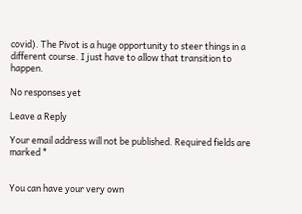covid). The Pivot is a huge opportunity to steer things in a different course. I just have to allow that transition to happen.

No responses yet

Leave a Reply

Your email address will not be published. Required fields are marked *


You can have your very own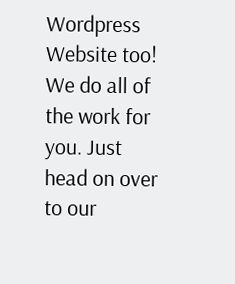Wordpress Website too! We do all of the work for you. Just head on over to our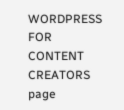WORDPRESS FOR CONTENT CREATORS page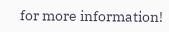for more information!